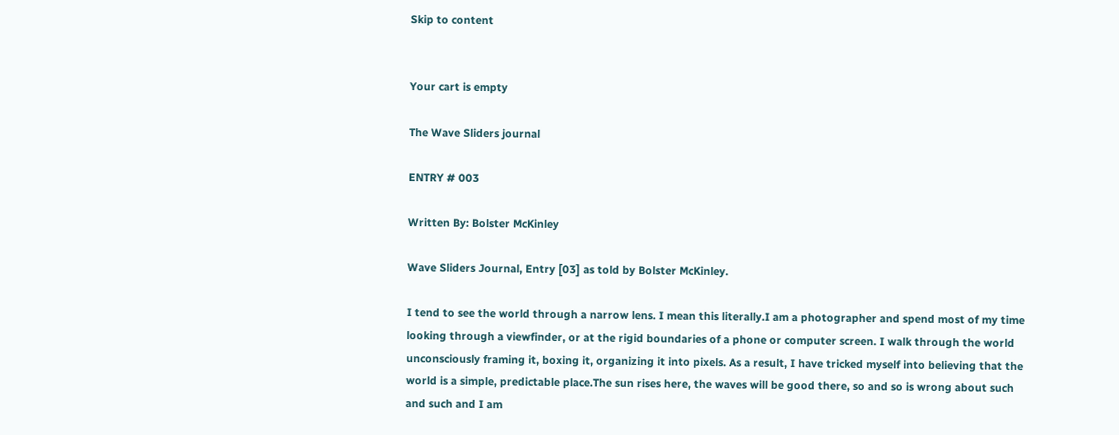Skip to content


Your cart is empty

The Wave Sliders journal

ENTRY # 003

Written By: Bolster McKinley

Wave Sliders Journal, Entry [03] as told by Bolster McKinley.

I tend to see the world through a narrow lens. I mean this literally.I am a photographer and spend most of my time looking through a viewfinder, or at the rigid boundaries of a phone or computer screen. I walk through the world unconsciously framing it, boxing it, organizing it into pixels. As a result, I have tricked myself into believing that the world is a simple, predictable place.The sun rises here, the waves will be good there, so and so is wrong about such and such and I am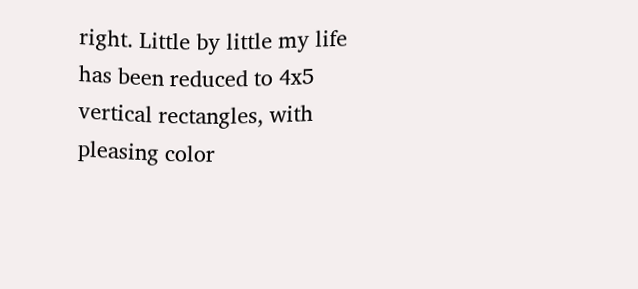right. Little by little my life has been reduced to 4x5 vertical rectangles, with pleasing color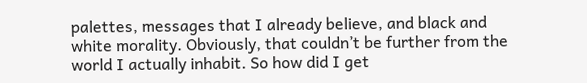palettes, messages that I already believe, and black and white morality. Obviously, that couldn’t be further from the world I actually inhabit. So how did I get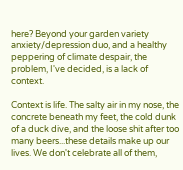here? Beyond your garden variety anxiety/depression duo, and a healthy peppering of climate despair, the problem, I've decided, is a lack of context.

Context is life. The salty air in my nose, the concrete beneath my feet, the cold dunk of a duck dive, and the loose shit after too many beers...these details make up our lives. We don't celebrate all of them,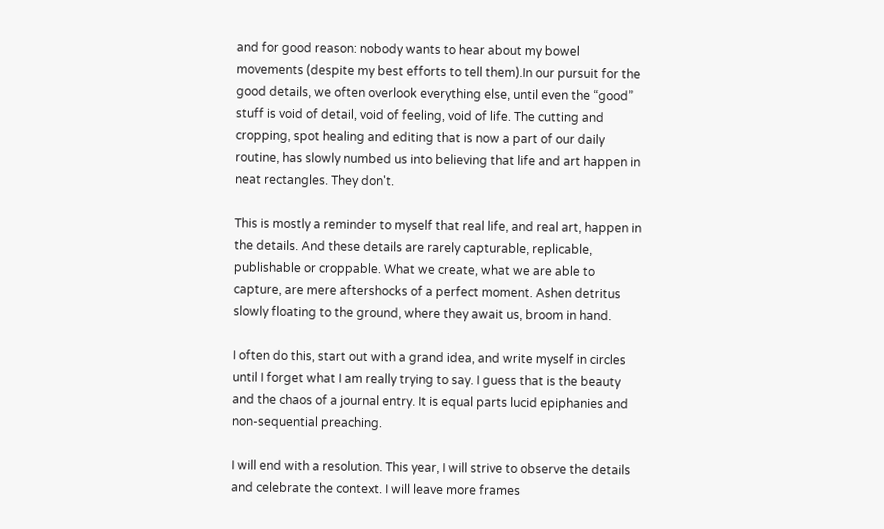and for good reason: nobody wants to hear about my bowel movements (despite my best efforts to tell them).In our pursuit for the good details, we often overlook everything else, until even the “good” stuff is void of detail, void of feeling, void of life. The cutting and cropping, spot healing and editing that is now a part of our daily routine, has slowly numbed us into believing that life and art happen in neat rectangles. They don't.

This is mostly a reminder to myself that real life, and real art, happen in the details. And these details are rarely capturable, replicable, publishable or croppable. What we create, what we are able to capture, are mere aftershocks of a perfect moment. Ashen detritus slowly floating to the ground, where they await us, broom in hand.

I often do this, start out with a grand idea, and write myself in circles until I forget what I am really trying to say. I guess that is the beauty and the chaos of a journal entry. It is equal parts lucid epiphanies and non-sequential preaching.

I will end with a resolution. This year, I will strive to observe the details and celebrate the context. I will leave more frames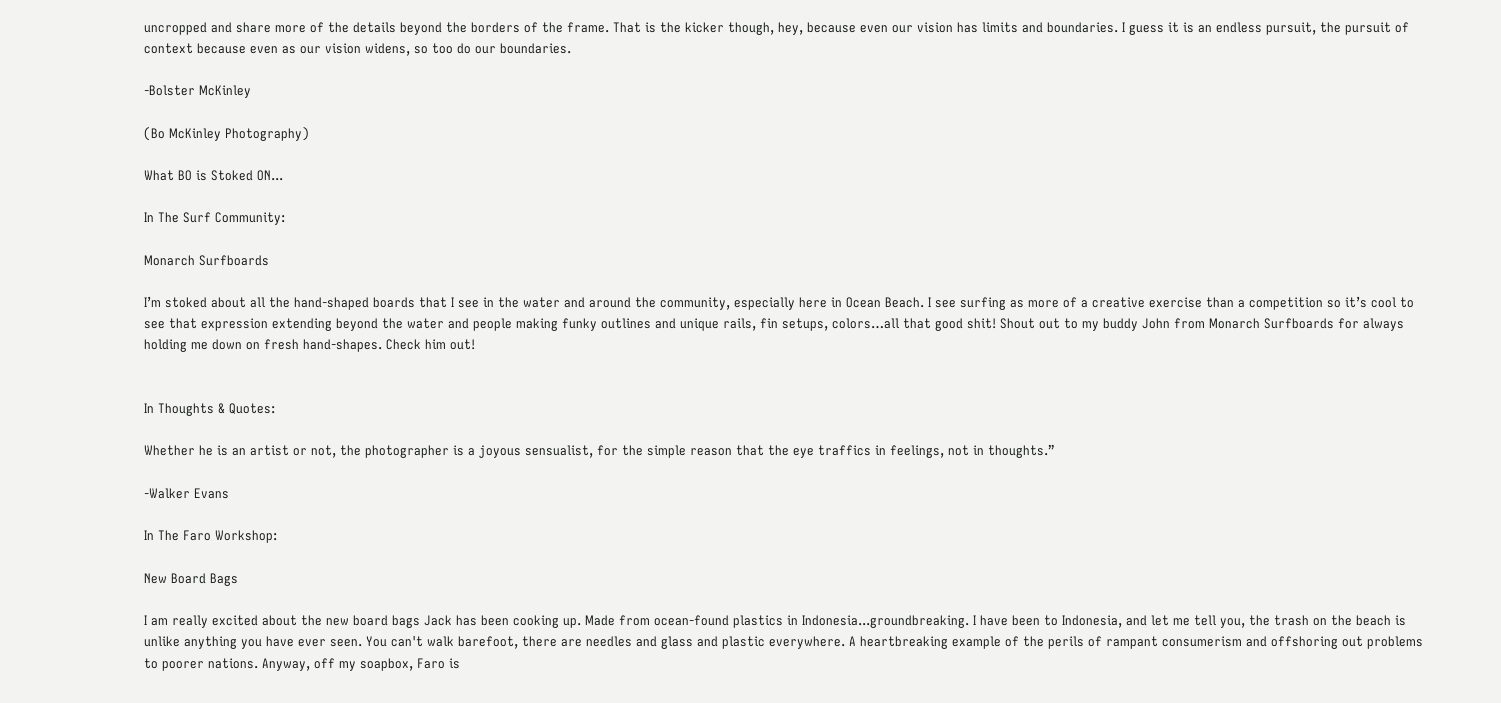uncropped and share more of the details beyond the borders of the frame. That is the kicker though, hey, because even our vision has limits and boundaries. I guess it is an endless pursuit, the pursuit of context because even as our vision widens, so too do our boundaries.

-Bolster McKinley

(Bo McKinley Photography)

What BO is Stoked ON...

In The Surf Community:

Monarch Surfboards

I’m stoked about all the hand-shaped boards that I see in the water and around the community, especially here in Ocean Beach. I see surfing as more of a creative exercise than a competition so it’s cool to see that expression extending beyond the water and people making funky outlines and unique rails, fin setups, colors…all that good shit! Shout out to my buddy John from Monarch Surfboards for always holding me down on fresh hand-shapes. Check him out!


In Thoughts & Quotes:

Whether he is an artist or not, the photographer is a joyous sensualist, for the simple reason that the eye traffics in feelings, not in thoughts.”

-Walker Evans

In The Faro Workshop:

New Board Bags

I am really excited about the new board bags Jack has been cooking up. Made from ocean-found plastics in Indonesia...groundbreaking. I have been to Indonesia, and let me tell you, the trash on the beach is unlike anything you have ever seen. You can't walk barefoot, there are needles and glass and plastic everywhere. A heartbreaking example of the perils of rampant consumerism and offshoring out problems to poorer nations. Anyway, off my soapbox, Faro is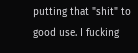putting that "shit" to good use. I fucking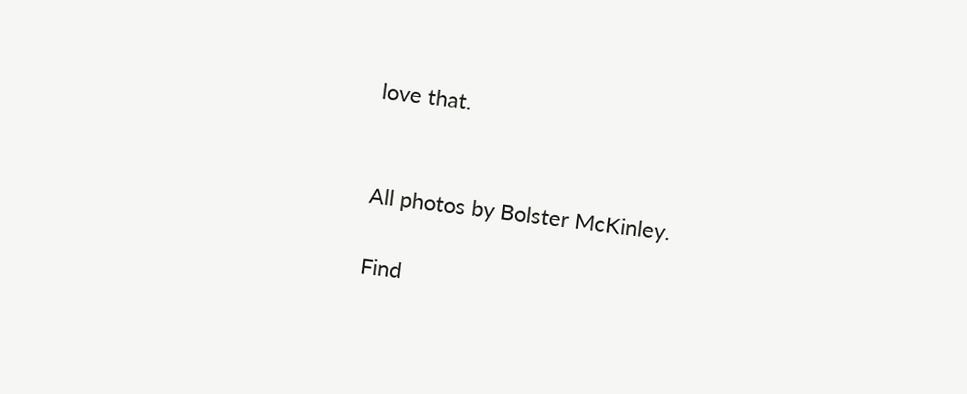love that.


All photos by Bolster McKinley.

Find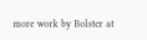more work by Bolster at